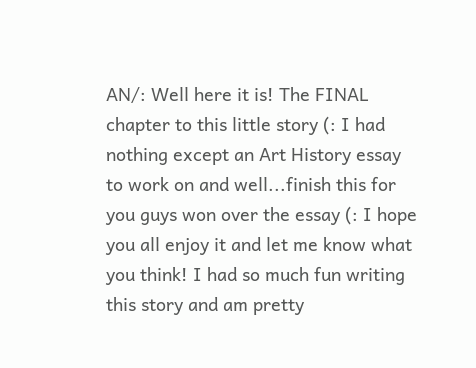AN/: Well here it is! The FINAL chapter to this little story (: I had nothing except an Art History essay to work on and well...finish this for you guys won over the essay (: I hope you all enjoy it and let me know what you think! I had so much fun writing this story and am pretty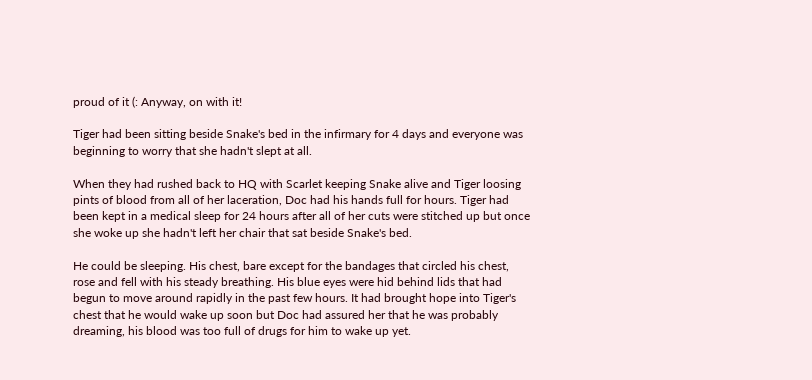proud of it (: Anyway, on with it!

Tiger had been sitting beside Snake's bed in the infirmary for 4 days and everyone was beginning to worry that she hadn't slept at all.

When they had rushed back to HQ with Scarlet keeping Snake alive and Tiger loosing pints of blood from all of her laceration, Doc had his hands full for hours. Tiger had been kept in a medical sleep for 24 hours after all of her cuts were stitched up but once she woke up she hadn't left her chair that sat beside Snake's bed.

He could be sleeping. His chest, bare except for the bandages that circled his chest, rose and fell with his steady breathing. His blue eyes were hid behind lids that had begun to move around rapidly in the past few hours. It had brought hope into Tiger's chest that he would wake up soon but Doc had assured her that he was probably dreaming, his blood was too full of drugs for him to wake up yet.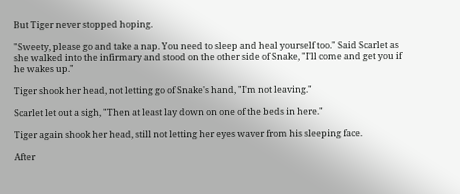But Tiger never stopped hoping.

"Sweety, please go and take a nap. You need to sleep and heal yourself too." Said Scarlet as she walked into the infirmary and stood on the other side of Snake, "I'll come and get you if he wakes up."

Tiger shook her head, not letting go of Snake's hand, "I'm not leaving."

Scarlet let out a sigh, "Then at least lay down on one of the beds in here."

Tiger again shook her head, still not letting her eyes waver from his sleeping face.

After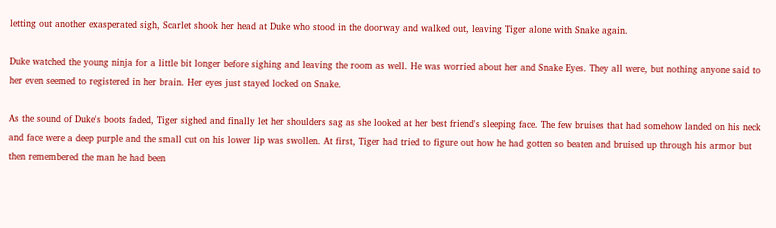letting out another exasperated sigh, Scarlet shook her head at Duke who stood in the doorway and walked out, leaving Tiger alone with Snake again.

Duke watched the young ninja for a little bit longer before sighing and leaving the room as well. He was worried about her and Snake Eyes. They all were, but nothing anyone said to her even seemed to registered in her brain. Her eyes just stayed locked on Snake.

As the sound of Duke's boots faded, Tiger sighed and finally let her shoulders sag as she looked at her best friend's sleeping face. The few bruises that had somehow landed on his neck and face were a deep purple and the small cut on his lower lip was swollen. At first, Tiger had tried to figure out how he had gotten so beaten and bruised up through his armor but then remembered the man he had been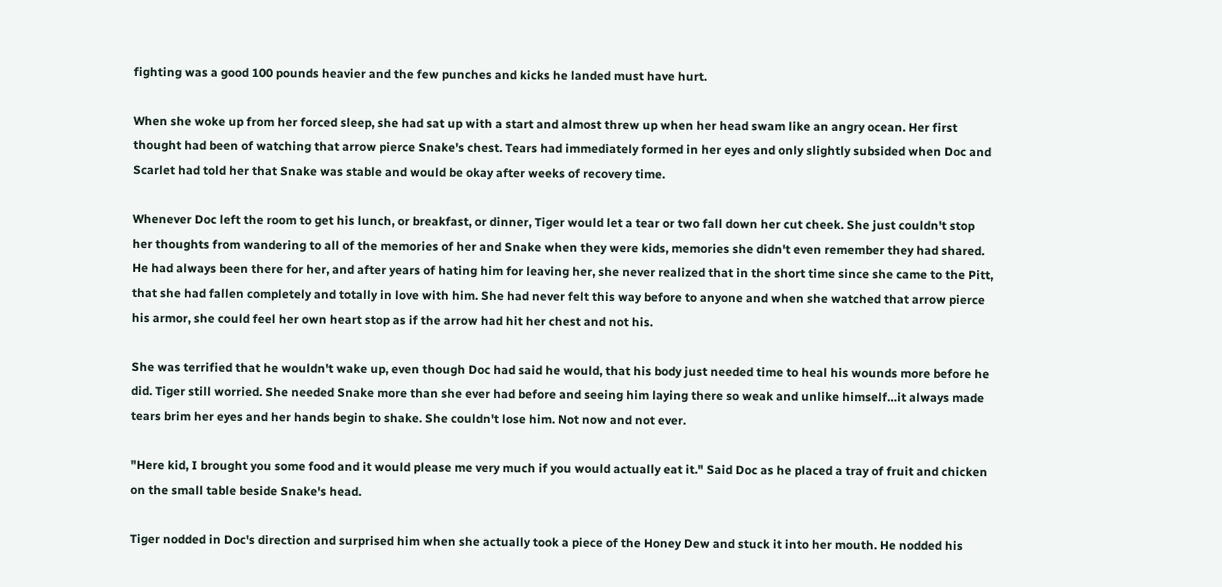fighting was a good 100 pounds heavier and the few punches and kicks he landed must have hurt.

When she woke up from her forced sleep, she had sat up with a start and almost threw up when her head swam like an angry ocean. Her first thought had been of watching that arrow pierce Snake's chest. Tears had immediately formed in her eyes and only slightly subsided when Doc and Scarlet had told her that Snake was stable and would be okay after weeks of recovery time.

Whenever Doc left the room to get his lunch, or breakfast, or dinner, Tiger would let a tear or two fall down her cut cheek. She just couldn't stop her thoughts from wandering to all of the memories of her and Snake when they were kids, memories she didn't even remember they had shared. He had always been there for her, and after years of hating him for leaving her, she never realized that in the short time since she came to the Pitt, that she had fallen completely and totally in love with him. She had never felt this way before to anyone and when she watched that arrow pierce his armor, she could feel her own heart stop as if the arrow had hit her chest and not his.

She was terrified that he wouldn't wake up, even though Doc had said he would, that his body just needed time to heal his wounds more before he did. Tiger still worried. She needed Snake more than she ever had before and seeing him laying there so weak and unlike himself…it always made tears brim her eyes and her hands begin to shake. She couldn't lose him. Not now and not ever.

"Here kid, I brought you some food and it would please me very much if you would actually eat it." Said Doc as he placed a tray of fruit and chicken on the small table beside Snake's head.

Tiger nodded in Doc's direction and surprised him when she actually took a piece of the Honey Dew and stuck it into her mouth. He nodded his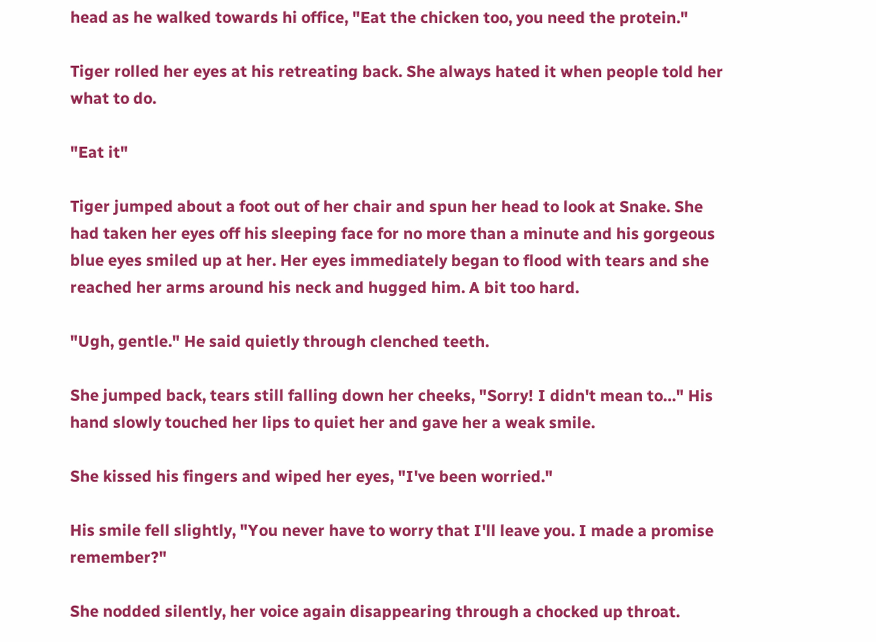head as he walked towards hi office, "Eat the chicken too, you need the protein."

Tiger rolled her eyes at his retreating back. She always hated it when people told her what to do.

"Eat it"

Tiger jumped about a foot out of her chair and spun her head to look at Snake. She had taken her eyes off his sleeping face for no more than a minute and his gorgeous blue eyes smiled up at her. Her eyes immediately began to flood with tears and she reached her arms around his neck and hugged him. A bit too hard.

"Ugh, gentle." He said quietly through clenched teeth.

She jumped back, tears still falling down her cheeks, "Sorry! I didn't mean to…" His hand slowly touched her lips to quiet her and gave her a weak smile.

She kissed his fingers and wiped her eyes, "I've been worried."

His smile fell slightly, "You never have to worry that I'll leave you. I made a promise remember?"

She nodded silently, her voice again disappearing through a chocked up throat.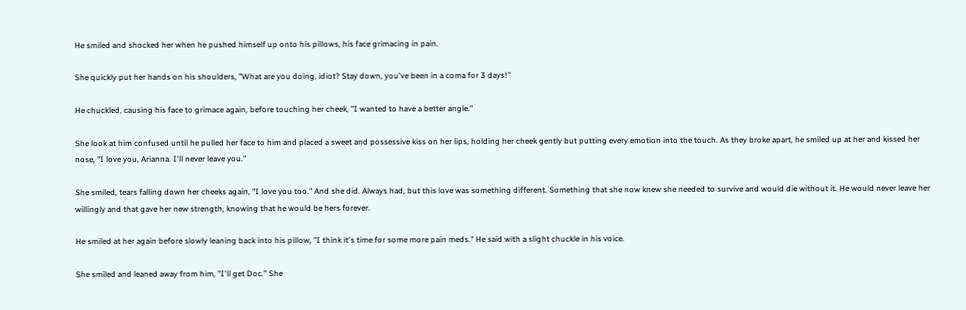He smiled and shocked her when he pushed himself up onto his pillows, his face grimacing in pain.

She quickly put her hands on his shoulders, "What are you doing, idiot? Stay down, you've been in a coma for 3 days!"

He chuckled, causing his face to grimace again, before touching her cheek, "I wanted to have a better angle."

She look at him confused until he pulled her face to him and placed a sweet and possessive kiss on her lips, holding her cheek gently but putting every emotion into the touch. As they broke apart, he smiled up at her and kissed her nose, "I love you, Arianna. I'll never leave you."

She smiled, tears falling down her cheeks again, "I love you too." And she did. Always had, but this love was something different. Something that she now knew she needed to survive and would die without it. He would never leave her willingly and that gave her new strength, knowing that he would be hers forever.

He smiled at her again before slowly leaning back into his pillow, "I think it's time for some more pain meds." He said with a slight chuckle in his voice.

She smiled and leaned away from him, "I'll get Doc." She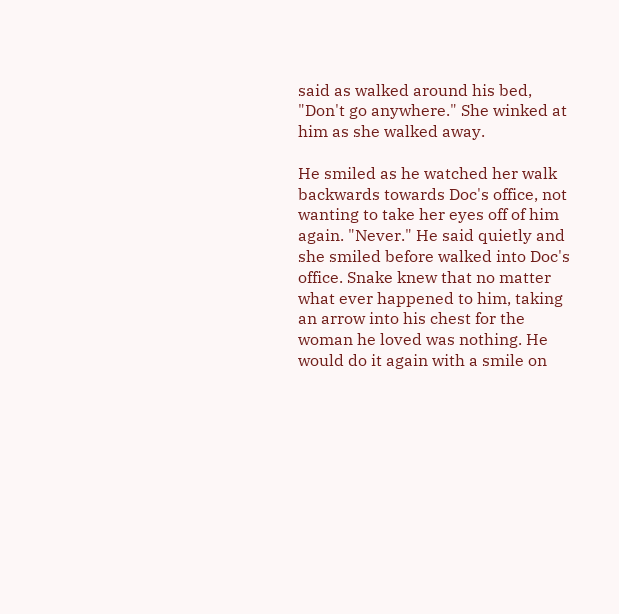said as walked around his bed, "Don't go anywhere." She winked at him as she walked away.

He smiled as he watched her walk backwards towards Doc's office, not wanting to take her eyes off of him again. "Never." He said quietly and she smiled before walked into Doc's office. Snake knew that no matter what ever happened to him, taking an arrow into his chest for the woman he loved was nothing. He would do it again with a smile on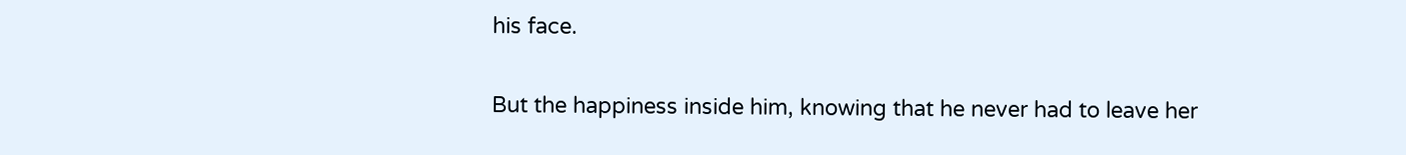his face.

But the happiness inside him, knowing that he never had to leave her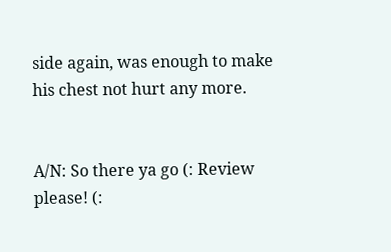side again, was enough to make his chest not hurt any more.


A/N: So there ya go (: Review please! (: